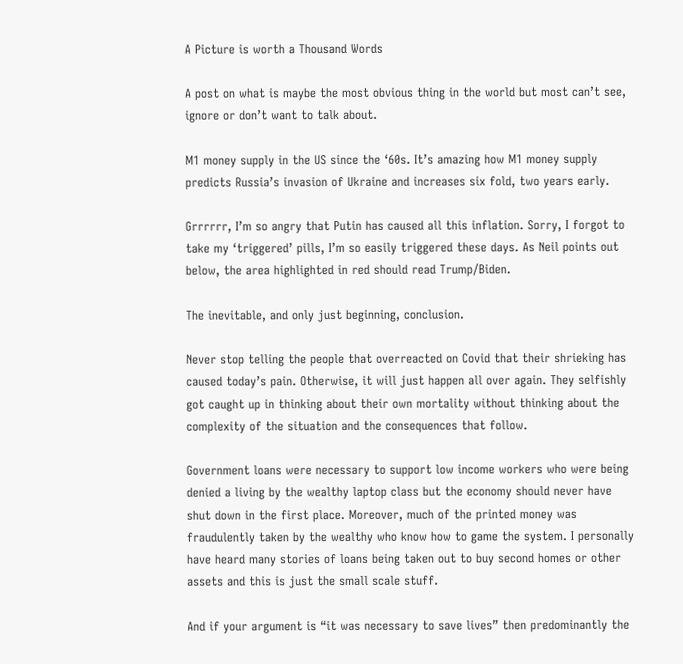A Picture is worth a Thousand Words

A post on what is maybe the most obvious thing in the world but most can’t see, ignore or don’t want to talk about.

M1 money supply in the US since the ‘60s. It’s amazing how M1 money supply predicts Russia’s invasion of Ukraine and increases six fold, two years early.

Grrrrrr, I’m so angry that Putin has caused all this inflation. Sorry, I forgot to take my ‘triggered’ pills, I’m so easily triggered these days. As Neil points out below, the area highlighted in red should read Trump/Biden.

The inevitable, and only just beginning, conclusion.

Never stop telling the people that overreacted on Covid that their shrieking has caused today’s pain. Otherwise, it will just happen all over again. They selfishly got caught up in thinking about their own mortality without thinking about the complexity of the situation and the consequences that follow.

Government loans were necessary to support low income workers who were being denied a living by the wealthy laptop class but the economy should never have shut down in the first place. Moreover, much of the printed money was fraudulently taken by the wealthy who know how to game the system. I personally have heard many stories of loans being taken out to buy second homes or other assets and this is just the small scale stuff.

And if your argument is “it was necessary to save lives” then predominantly the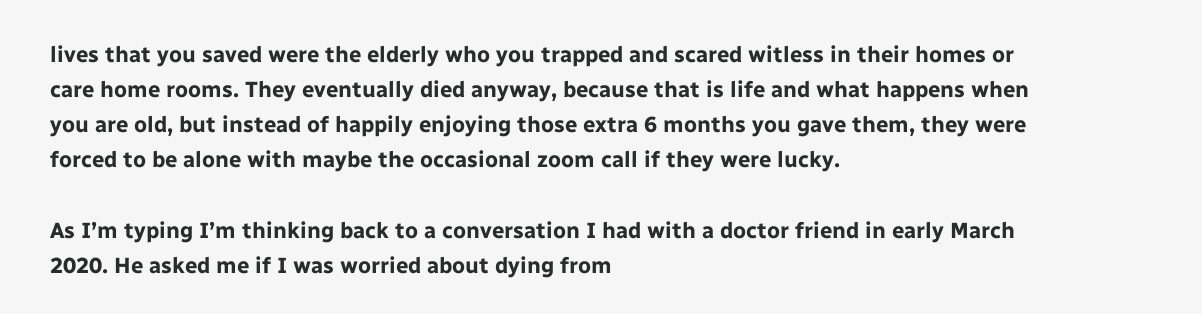lives that you saved were the elderly who you trapped and scared witless in their homes or care home rooms. They eventually died anyway, because that is life and what happens when you are old, but instead of happily enjoying those extra 6 months you gave them, they were forced to be alone with maybe the occasional zoom call if they were lucky.

As I’m typing I’m thinking back to a conversation I had with a doctor friend in early March 2020. He asked me if I was worried about dying from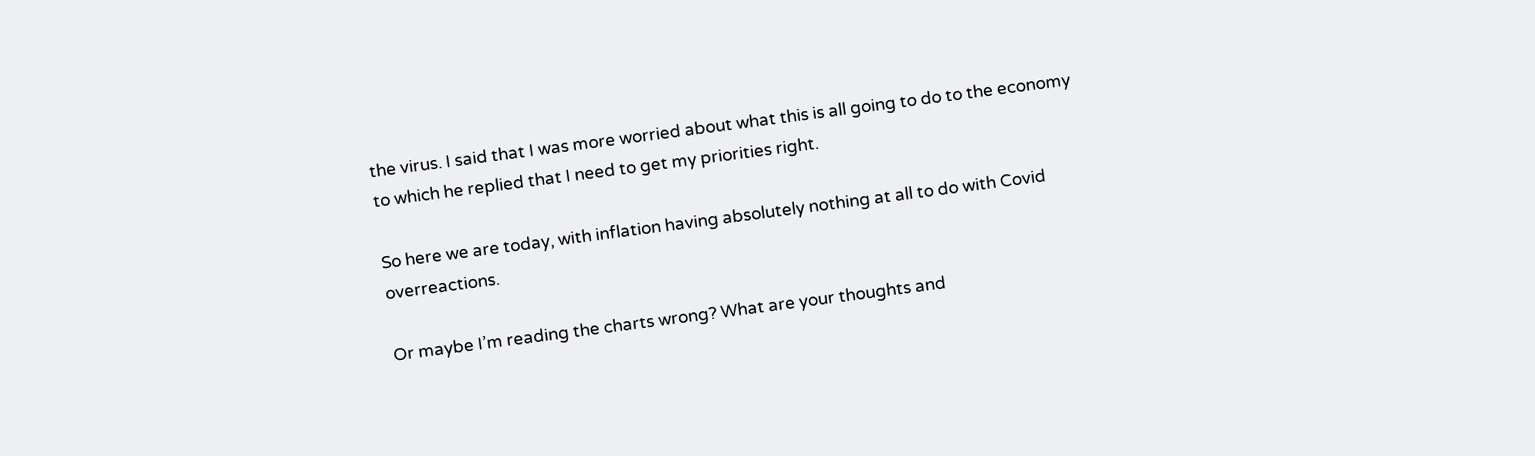the virus. I said that I was more worried about what this is all going to do to the economy to which he replied that I need to get my priorities right.

So here we are today, with inflation having absolutely nothing at all to do with Covid overreactions.

Or maybe I’m reading the charts wrong? What are your thoughts and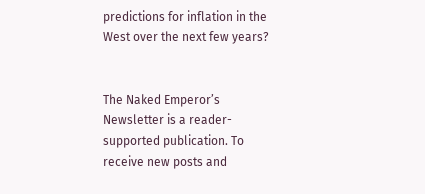predictions for inflation in the West over the next few years?


The Naked Emperor’s Newsletter is a reader-supported publication. To receive new posts and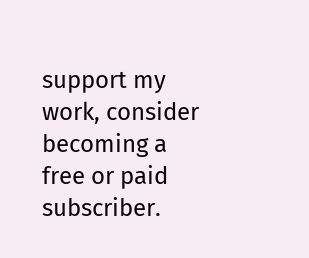support my work, consider becoming a free or paid subscriber.